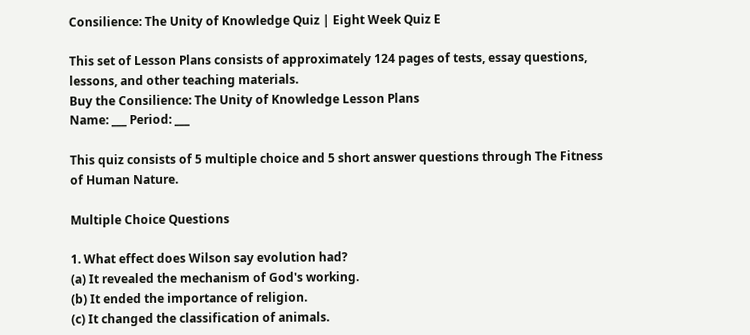Consilience: The Unity of Knowledge Quiz | Eight Week Quiz E

This set of Lesson Plans consists of approximately 124 pages of tests, essay questions, lessons, and other teaching materials.
Buy the Consilience: The Unity of Knowledge Lesson Plans
Name: ___ Period: ___

This quiz consists of 5 multiple choice and 5 short answer questions through The Fitness of Human Nature.

Multiple Choice Questions

1. What effect does Wilson say evolution had?
(a) It revealed the mechanism of God's working.
(b) It ended the importance of religion.
(c) It changed the classification of animals.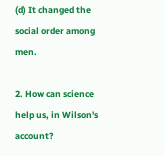(d) It changed the social order among men.

2. How can science help us, in Wilson's account?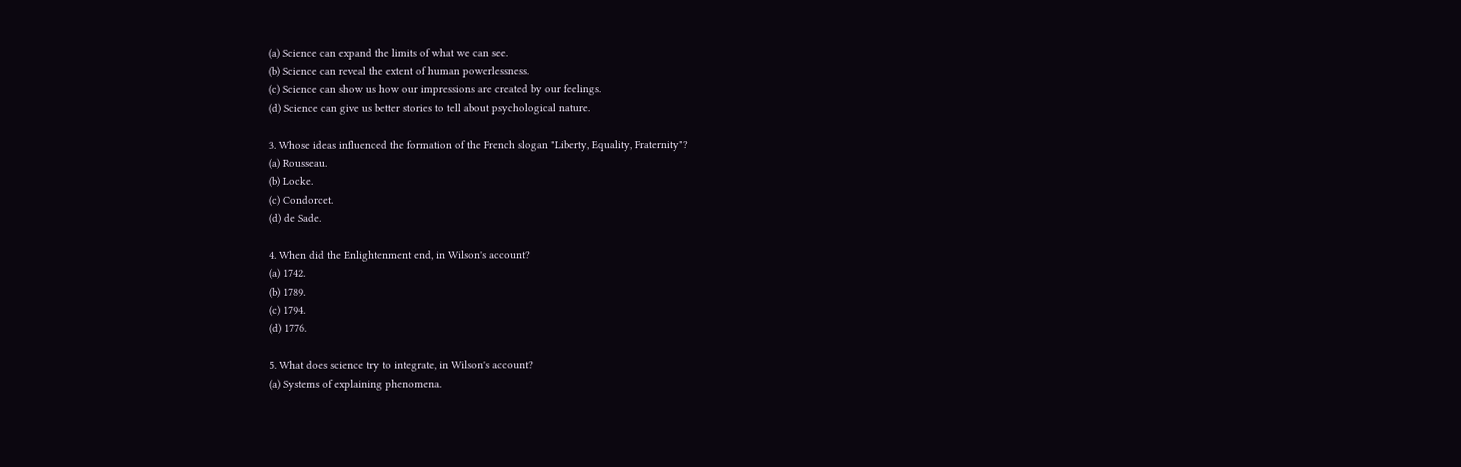(a) Science can expand the limits of what we can see.
(b) Science can reveal the extent of human powerlessness.
(c) Science can show us how our impressions are created by our feelings.
(d) Science can give us better stories to tell about psychological nature.

3. Whose ideas influenced the formation of the French slogan "Liberty, Equality, Fraternity"?
(a) Rousseau.
(b) Locke.
(c) Condorcet.
(d) de Sade.

4. When did the Enlightenment end, in Wilson's account?
(a) 1742.
(b) 1789.
(c) 1794.
(d) 1776.

5. What does science try to integrate, in Wilson's account?
(a) Systems of explaining phenomena.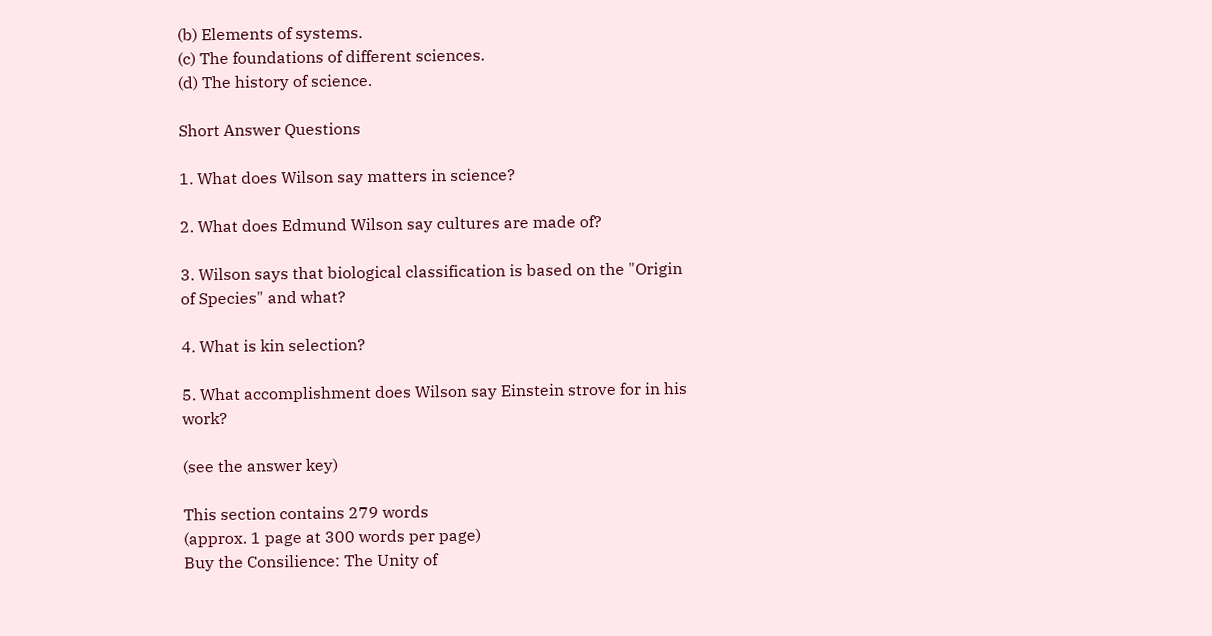(b) Elements of systems.
(c) The foundations of different sciences.
(d) The history of science.

Short Answer Questions

1. What does Wilson say matters in science?

2. What does Edmund Wilson say cultures are made of?

3. Wilson says that biological classification is based on the "Origin of Species" and what?

4. What is kin selection?

5. What accomplishment does Wilson say Einstein strove for in his work?

(see the answer key)

This section contains 279 words
(approx. 1 page at 300 words per page)
Buy the Consilience: The Unity of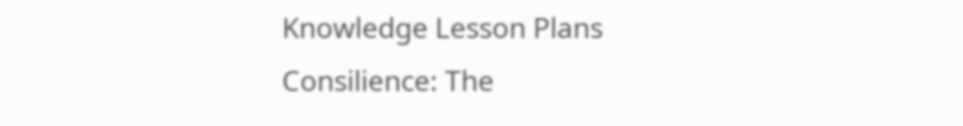Knowledge Lesson Plans
Consilience: The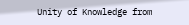Unity of Knowledge from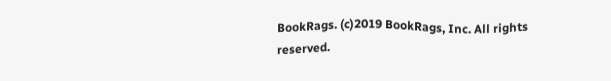BookRags. (c)2019 BookRags, Inc. All rights reserved.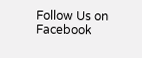Follow Us on Facebook